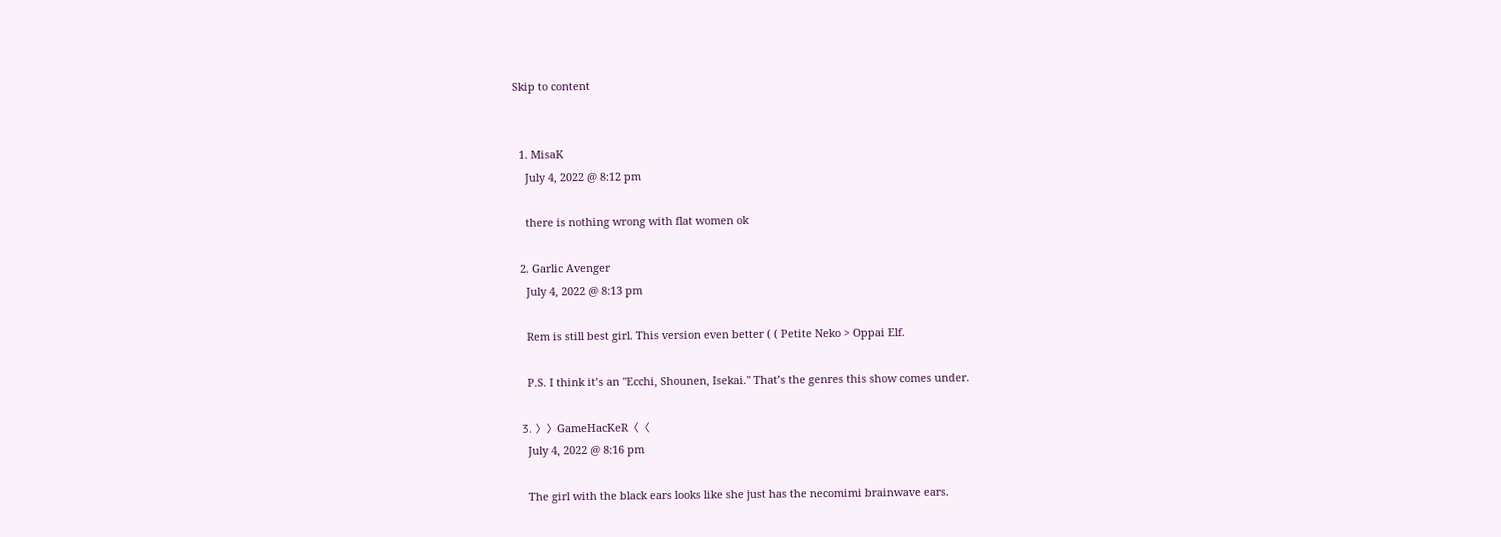Skip to content


  1. MisaK
    July 4, 2022 @ 8:12 pm

    there is nothing wrong with flat women ok

  2. Garlic Avenger
    July 4, 2022 @ 8:13 pm

    Rem is still best girl. This version even better ( ( Petite Neko > Oppai Elf.

    P.S. I think it’s an "Ecchi, Shounen, Isekai." That’s the genres this show comes under.

  3. 〉〉GameHacKeR〈〈
    July 4, 2022 @ 8:16 pm

    The girl with the black ears looks like she just has the necomimi brainwave ears.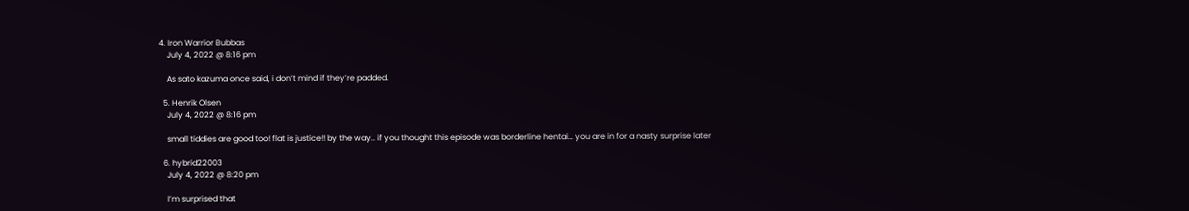4. Iron Warrior Bubbas
    July 4, 2022 @ 8:16 pm

    As sato kazuma once said, i don’t mind if they’re padded.

  5. Henrik Olsen
    July 4, 2022 @ 8:16 pm

    small tiddies are good too! flat is justice!! by the way.. if you thought this episode was borderline hentai… you are in for a nasty surprise later

  6. hybrid22003
    July 4, 2022 @ 8:20 pm

    I’m surprised that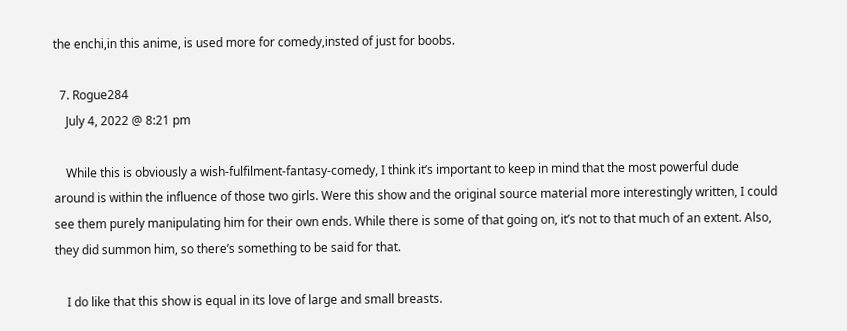the enchi,in this anime, is used more for comedy,insted of just for boobs.

  7. Rogue284
    July 4, 2022 @ 8:21 pm

    While this is obviously a wish-fulfilment-fantasy-comedy, I think it’s important to keep in mind that the most powerful dude around is within the influence of those two girls. Were this show and the original source material more interestingly written, I could see them purely manipulating him for their own ends. While there is some of that going on, it’s not to that much of an extent. Also, they did summon him, so there’s something to be said for that.

    I do like that this show is equal in its love of large and small breasts.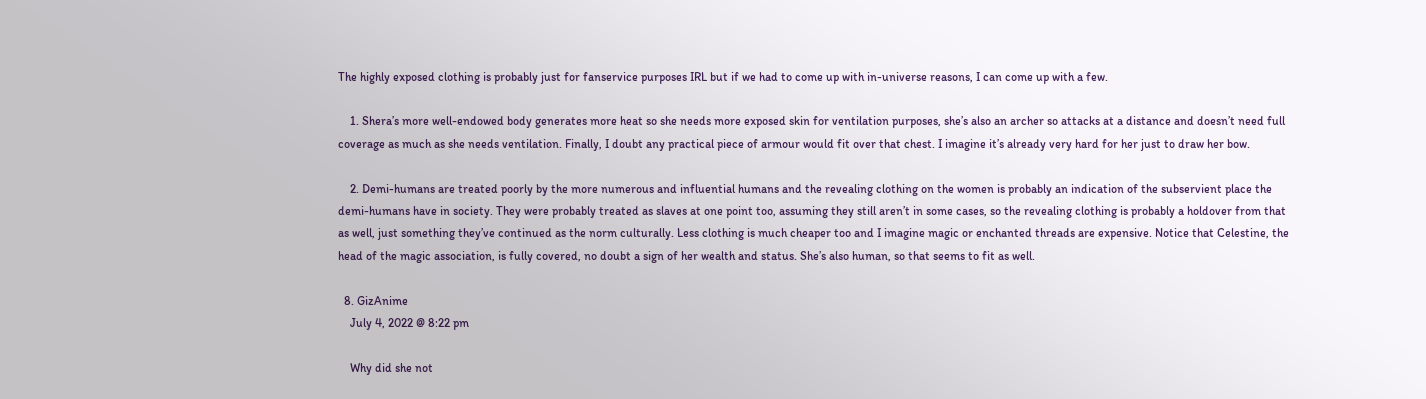The highly exposed clothing is probably just for fanservice purposes IRL but if we had to come up with in-universe reasons, I can come up with a few.

    1. Shera’s more well-endowed body generates more heat so she needs more exposed skin for ventilation purposes, she’s also an archer so attacks at a distance and doesn’t need full coverage as much as she needs ventilation. Finally, I doubt any practical piece of armour would fit over that chest. I imagine it’s already very hard for her just to draw her bow.

    2. Demi-humans are treated poorly by the more numerous and influential humans and the revealing clothing on the women is probably an indication of the subservient place the demi-humans have in society. They were probably treated as slaves at one point too, assuming they still aren’t in some cases, so the revealing clothing is probably a holdover from that as well, just something they’ve continued as the norm culturally. Less clothing is much cheaper too and I imagine magic or enchanted threads are expensive. Notice that Celestine, the head of the magic association, is fully covered, no doubt a sign of her wealth and status. She’s also human, so that seems to fit as well.

  8. GizAnime
    July 4, 2022 @ 8:22 pm

    Why did she not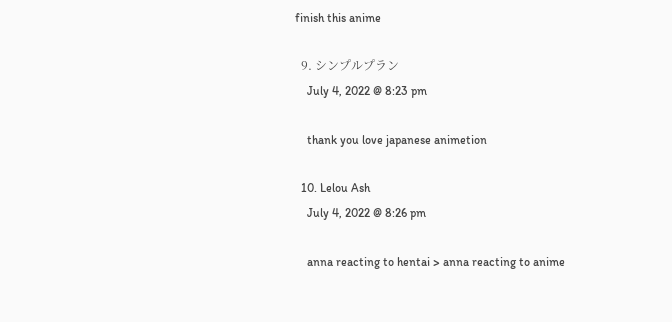finish this anime

  9. シンプルプラン
    July 4, 2022 @ 8:23 pm

    thank you love japanese animetion

  10. Lelou Ash
    July 4, 2022 @ 8:26 pm

    anna reacting to hentai > anna reacting to anime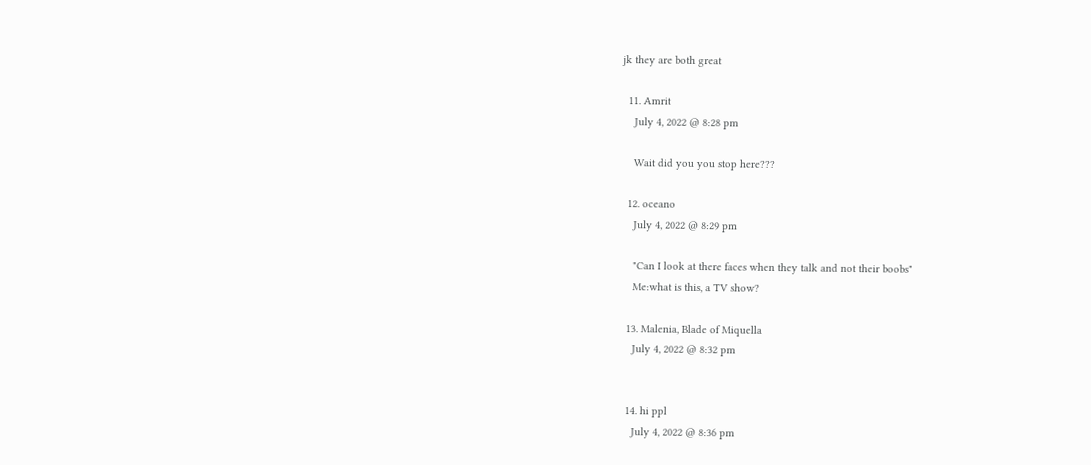jk they are both great

  11. Amrit
    July 4, 2022 @ 8:28 pm

    Wait did you you stop here???

  12. oceano
    July 4, 2022 @ 8:29 pm

    "Can I look at there faces when they talk and not their boobs"
    Me:what is this, a TV show?

  13. Malenia, Blade of Miquella
    July 4, 2022 @ 8:32 pm


  14. hi ppl
    July 4, 2022 @ 8:36 pm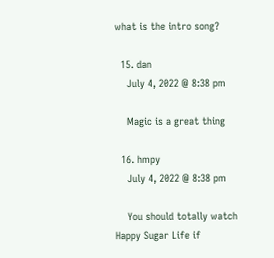what is the intro song?

  15. dan
    July 4, 2022 @ 8:38 pm

    Magic is a great thing

  16. hmpy
    July 4, 2022 @ 8:38 pm

    You should totally watch Happy Sugar Life if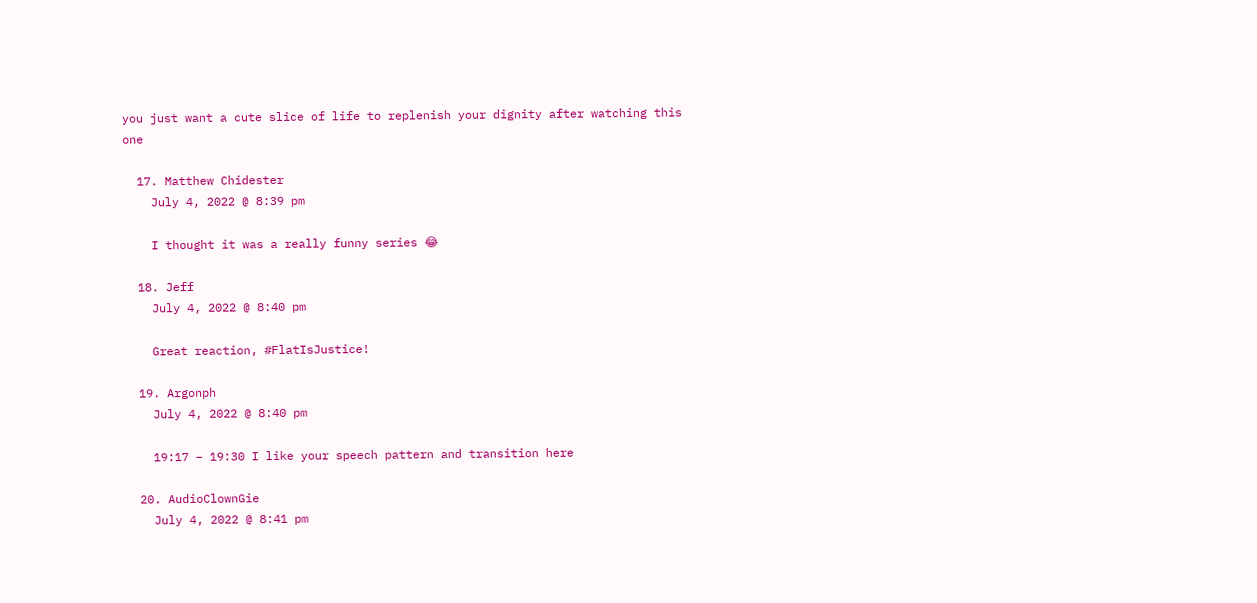you just want a cute slice of life to replenish your dignity after watching this one

  17. Matthew Chidester
    July 4, 2022 @ 8:39 pm

    I thought it was a really funny series 😂

  18. Jeff
    July 4, 2022 @ 8:40 pm

    Great reaction, #FlatIsJustice!

  19. Argonph
    July 4, 2022 @ 8:40 pm

    19:17 – 19:30 I like your speech pattern and transition here

  20. AudioClownGie
    July 4, 2022 @ 8:41 pm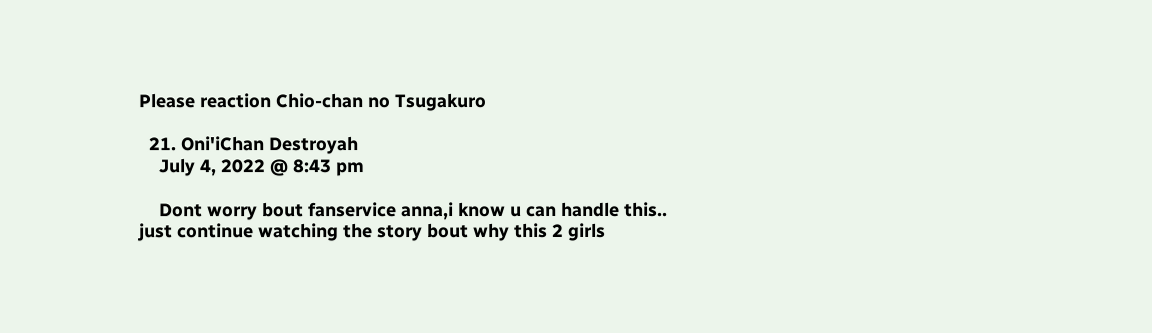Please reaction Chio-chan no Tsugakuro

  21. Oni'iChan Destroyah
    July 4, 2022 @ 8:43 pm

    Dont worry bout fanservice anna,i know u can handle this.. just continue watching the story bout why this 2 girls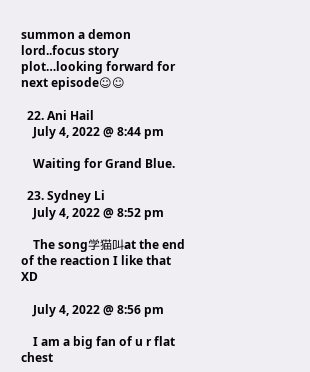summon a demon lord..focus story plot…looking forward for next episode☺☺

  22. Ani Hail
    July 4, 2022 @ 8:44 pm

    Waiting for Grand Blue.

  23. Sydney Li
    July 4, 2022 @ 8:52 pm

    The song学猫叫at the end of the reaction I like that XD

    July 4, 2022 @ 8:56 pm

    I am a big fan of u r flat chest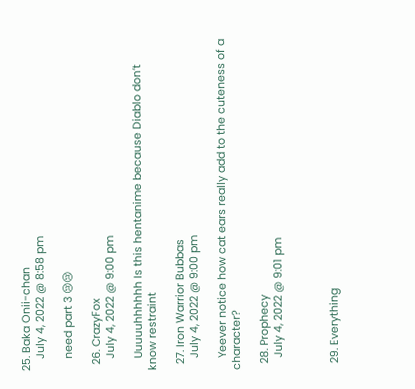25. Baka Onii-chan
    July 4, 2022 @ 8:58 pm

    need part 3 😢😢

  26. CrazyFox
    July 4, 2022 @ 9:00 pm

    Uuuuuhhhhhh Is this hentanime because Diablo don’t know restraint

  27. Iron Warrior Bubbas
    July 4, 2022 @ 9:00 pm

    Yeever notice how cat ears really add to the cuteness of a character?

  28. Prophecy
    July 4, 2022 @ 9:01 pm



  29. Everything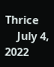Thrice
    July 4, 2022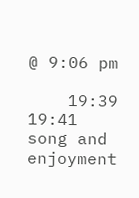@ 9:06 pm

    19:39 19:41 song and enjoyment